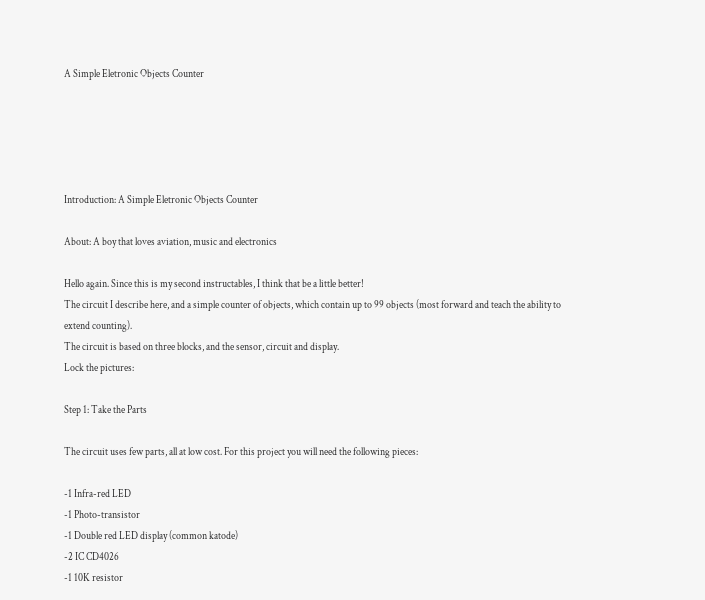A Simple Eletronic Objects Counter





Introduction: A Simple Eletronic Objects Counter

About: A boy that loves aviation, music and electronics

Hello again. Since this is my second instructables, I think that be a little better!
The circuit I describe here, and a simple counter of objects, which contain up to 99 objects (most forward and teach the ability to extend counting).
The circuit is based on three blocks, and the sensor, circuit and display.
Lock the pictures:

Step 1: Take the Parts

The circuit uses few parts, all at low cost. For this project you will need the following pieces:

-1 Infra-red LED
-1 Photo-transistor
-1 Double red LED display (common katode)
-2 IC CD4026
-1 10K resistor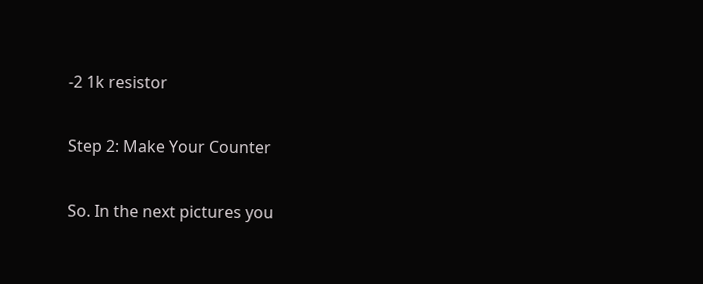-2 1k resistor

Step 2: Make Your Counter

So. In the next pictures you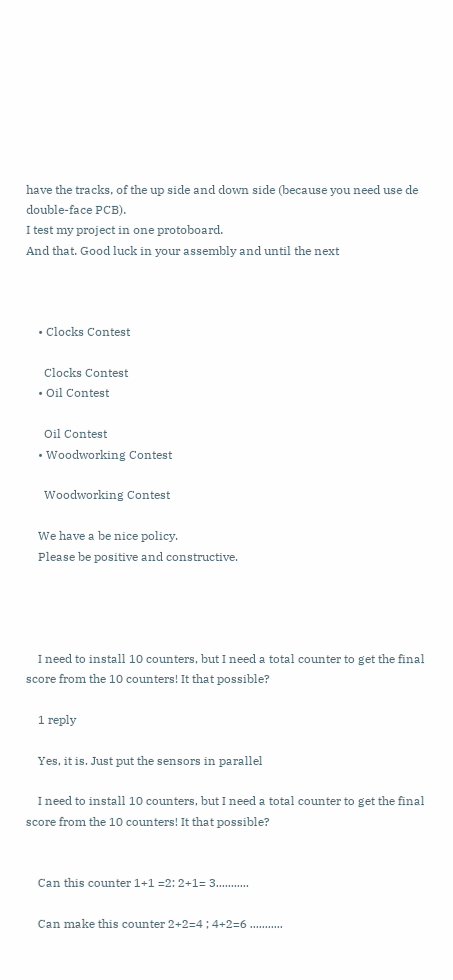have the tracks, of the up side and down side (because you need use de double-face PCB).
I test my project in one protoboard.
And that. Good luck in your assembly and until the next



    • Clocks Contest

      Clocks Contest
    • Oil Contest

      Oil Contest
    • Woodworking Contest

      Woodworking Contest

    We have a be nice policy.
    Please be positive and constructive.




    I need to install 10 counters, but I need a total counter to get the final score from the 10 counters! It that possible?

    1 reply

    Yes, it is. Just put the sensors in parallel

    I need to install 10 counters, but I need a total counter to get the final score from the 10 counters! It that possible?


    Can this counter 1+1 =2: 2+1= 3...........

    Can make this counter 2+2=4 ; 4+2=6 ...........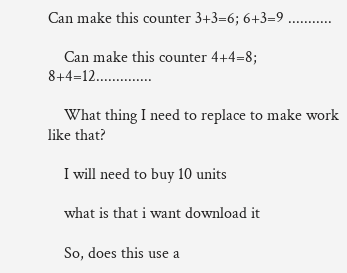Can make this counter 3+3=6; 6+3=9 ...........

    Can make this counter 4+4=8; 8+4=12..............

    What thing I need to replace to make work like that?

    I will need to buy 10 units

    what is that i want download it

    So, does this use a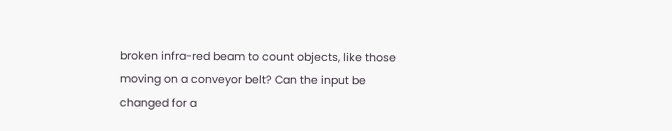broken infra-red beam to count objects, like those moving on a conveyor belt? Can the input be changed for a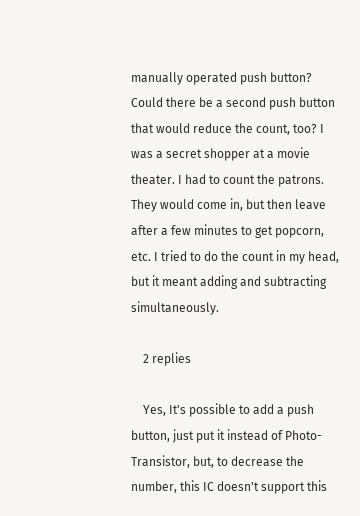manually operated push button? Could there be a second push button that would reduce the count, too? I was a secret shopper at a movie theater. I had to count the patrons. They would come in, but then leave after a few minutes to get popcorn, etc. I tried to do the count in my head, but it meant adding and subtracting simultaneously.

    2 replies

    Yes, It's possible to add a push button, just put it instead of Photo-Transistor, but, to decrease the number, this IC doesn't support this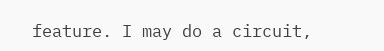feature. I may do a circuit,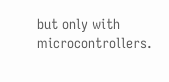but only with microcontrollers.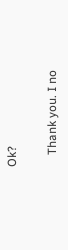Ok?

    Thank you. I no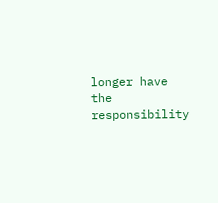longer have the responsibility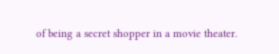of being a secret shopper in a movie theater.